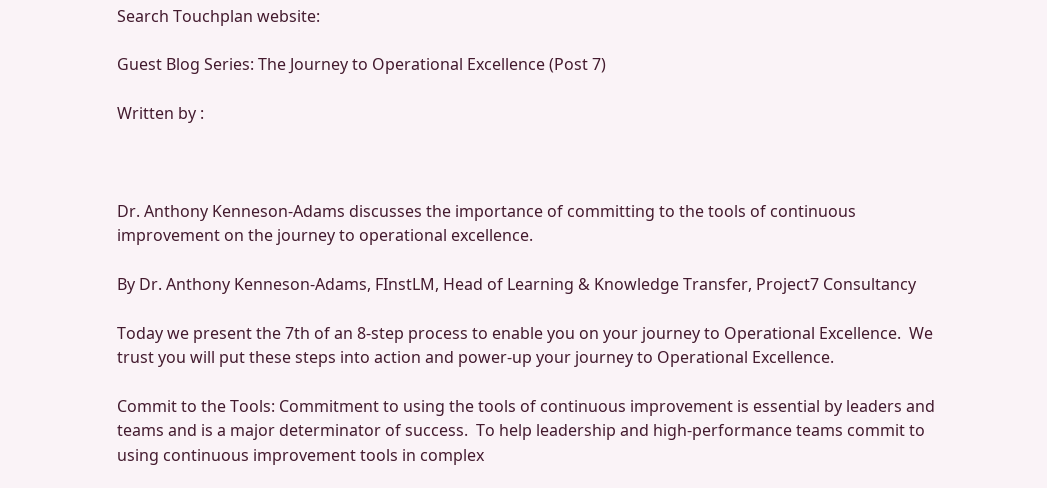Search Touchplan website:

Guest Blog Series: The Journey to Operational Excellence (Post 7)

Written by :



Dr. Anthony Kenneson-Adams discusses the importance of committing to the tools of continuous improvement on the journey to operational excellence.

By Dr. Anthony Kenneson-Adams, FInstLM, Head of Learning & Knowledge Transfer, Project7 Consultancy

Today we present the 7th of an 8-step process to enable you on your journey to Operational Excellence.  We trust you will put these steps into action and power-up your journey to Operational Excellence.

Commit to the Tools: Commitment to using the tools of continuous improvement is essential by leaders and teams and is a major determinator of success.  To help leadership and high-performance teams commit to using continuous improvement tools in complex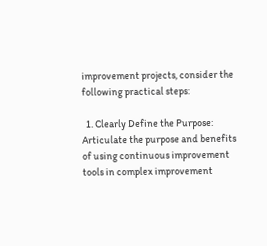improvement projects, consider the following practical steps:

  1. Clearly Define the Purpose: Articulate the purpose and benefits of using continuous improvement tools in complex improvement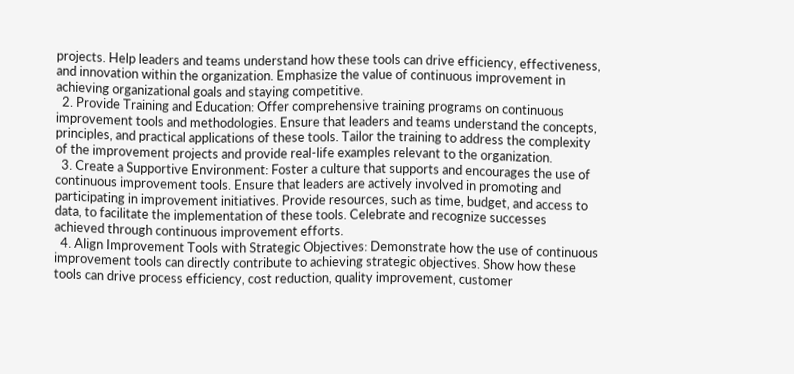projects. Help leaders and teams understand how these tools can drive efficiency, effectiveness, and innovation within the organization. Emphasize the value of continuous improvement in achieving organizational goals and staying competitive.
  2. Provide Training and Education: Offer comprehensive training programs on continuous improvement tools and methodologies. Ensure that leaders and teams understand the concepts, principles, and practical applications of these tools. Tailor the training to address the complexity of the improvement projects and provide real-life examples relevant to the organization.
  3. Create a Supportive Environment: Foster a culture that supports and encourages the use of continuous improvement tools. Ensure that leaders are actively involved in promoting and participating in improvement initiatives. Provide resources, such as time, budget, and access to data, to facilitate the implementation of these tools. Celebrate and recognize successes achieved through continuous improvement efforts.
  4. Align Improvement Tools with Strategic Objectives: Demonstrate how the use of continuous improvement tools can directly contribute to achieving strategic objectives. Show how these tools can drive process efficiency, cost reduction, quality improvement, customer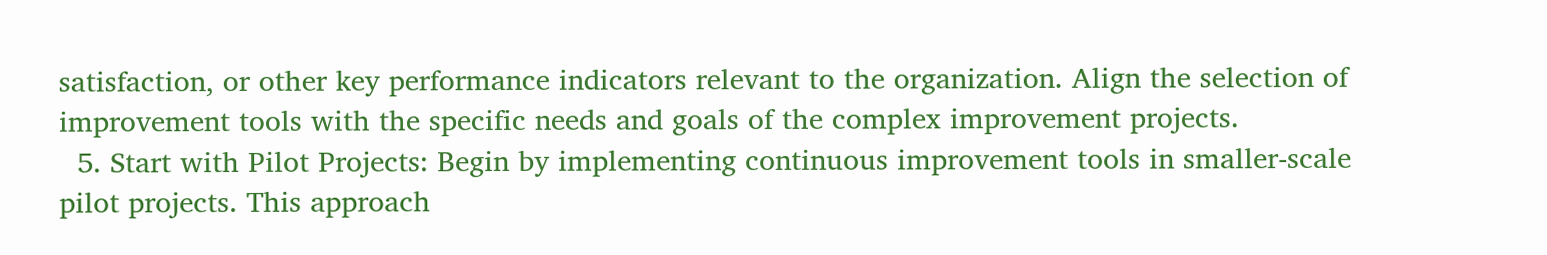satisfaction, or other key performance indicators relevant to the organization. Align the selection of improvement tools with the specific needs and goals of the complex improvement projects.
  5. Start with Pilot Projects: Begin by implementing continuous improvement tools in smaller-scale pilot projects. This approach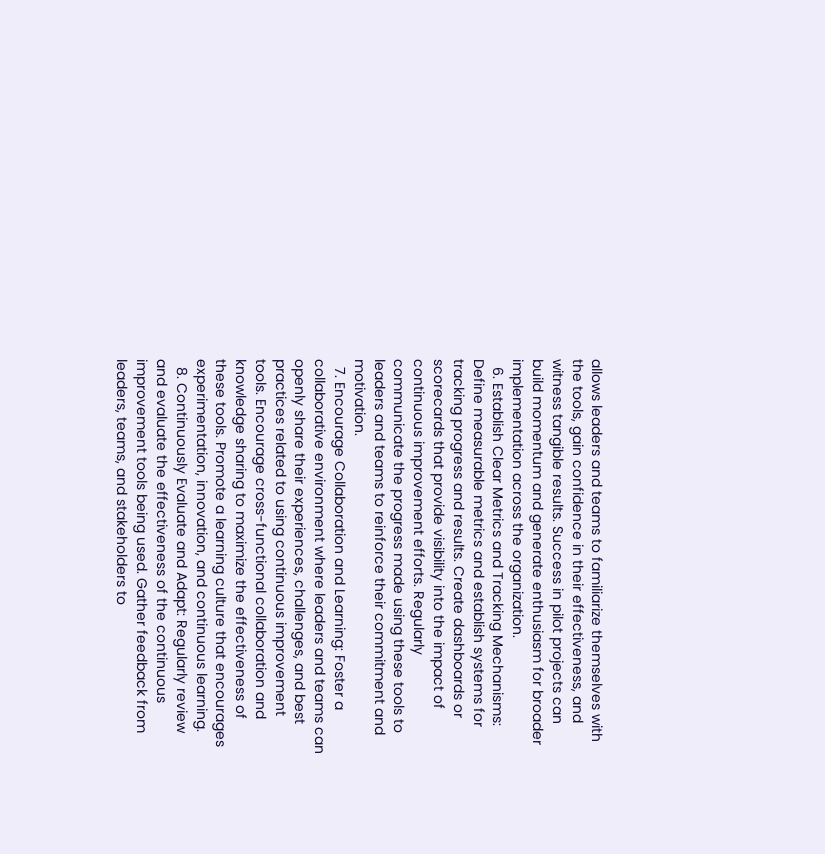allows leaders and teams to familiarize themselves with the tools, gain confidence in their effectiveness, and witness tangible results. Success in pilot projects can build momentum and generate enthusiasm for broader implementation across the organization.
  6. Establish Clear Metrics and Tracking Mechanisms: Define measurable metrics and establish systems for tracking progress and results. Create dashboards or scorecards that provide visibility into the impact of continuous improvement efforts. Regularly communicate the progress made using these tools to leaders and teams to reinforce their commitment and motivation.
  7. Encourage Collaboration and Learning: Foster a collaborative environment where leaders and teams can openly share their experiences, challenges, and best practices related to using continuous improvement tools. Encourage cross-functional collaboration and knowledge sharing to maximize the effectiveness of these tools. Promote a learning culture that encourages experimentation, innovation, and continuous learning.
  8. Continuously Evaluate and Adapt: Regularly review and evaluate the effectiveness of the continuous improvement tools being used. Gather feedback from leaders, teams, and stakeholders to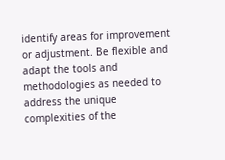identify areas for improvement or adjustment. Be flexible and adapt the tools and methodologies as needed to address the unique complexities of the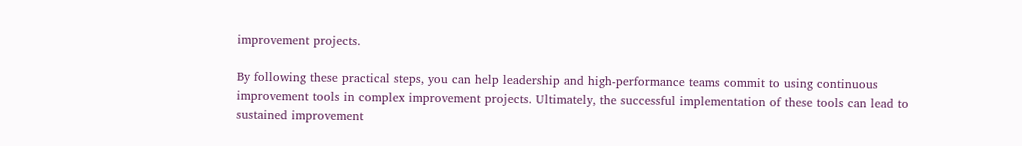improvement projects.

By following these practical steps, you can help leadership and high-performance teams commit to using continuous improvement tools in complex improvement projects. Ultimately, the successful implementation of these tools can lead to sustained improvement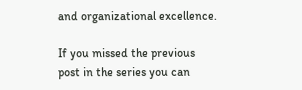and organizational excellence.

If you missed the previous post in the series you can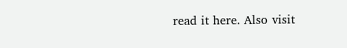read it here. Also visit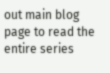out main blog page to read the entire series